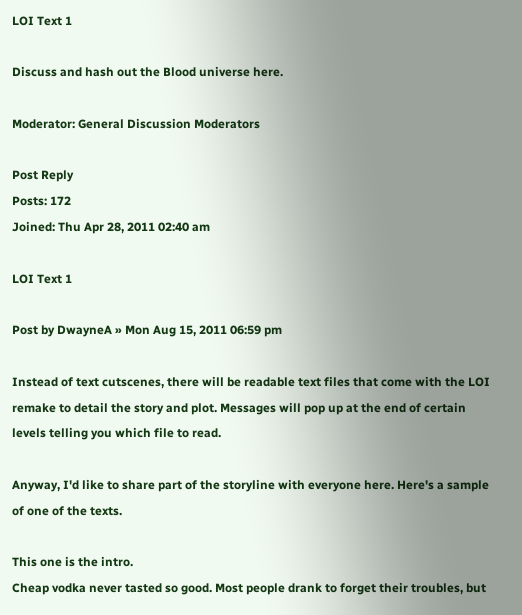LOI Text 1

Discuss and hash out the Blood universe here.

Moderator: General Discussion Moderators

Post Reply
Posts: 172
Joined: Thu Apr 28, 2011 02:40 am

LOI Text 1

Post by DwayneA » Mon Aug 15, 2011 06:59 pm

Instead of text cutscenes, there will be readable text files that come with the LOI remake to detail the story and plot. Messages will pop up at the end of certain levels telling you which file to read.

Anyway, I'd like to share part of the storyline with everyone here. Here's a sample of one of the texts.

This one is the intro.
Cheap vodka never tasted so good. Most people drank to forget their troubles, but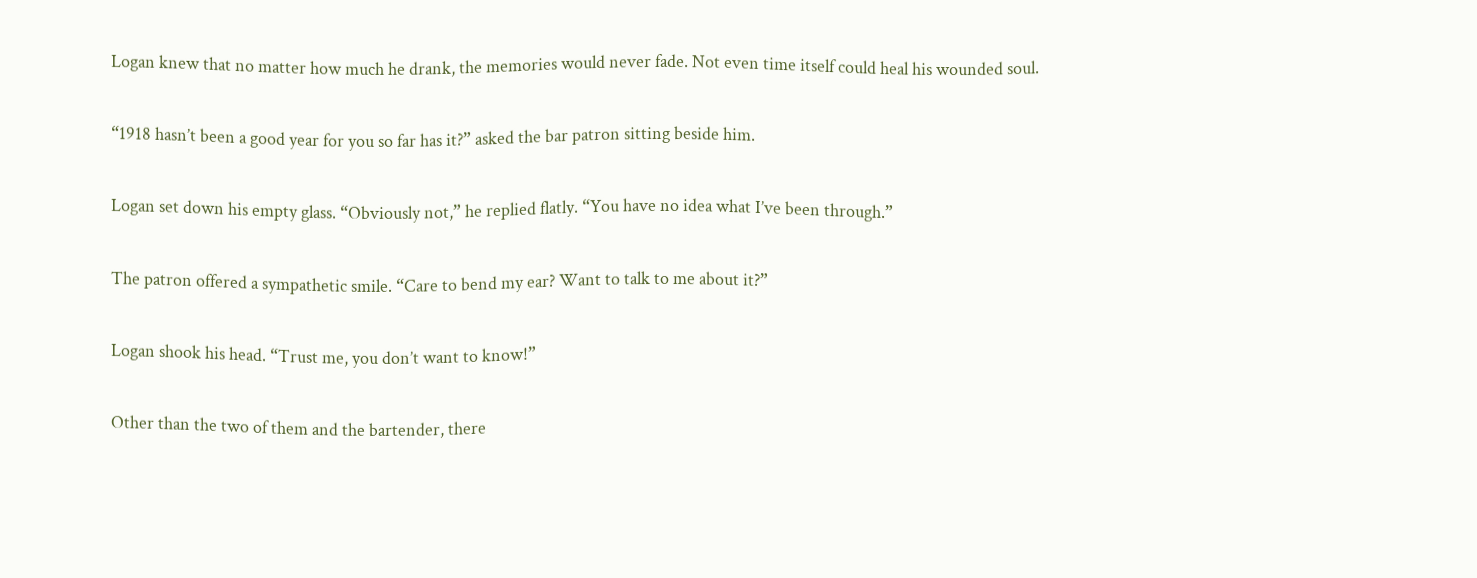Logan knew that no matter how much he drank, the memories would never fade. Not even time itself could heal his wounded soul.

“1918 hasn’t been a good year for you so far has it?” asked the bar patron sitting beside him.

Logan set down his empty glass. “Obviously not,” he replied flatly. “You have no idea what I’ve been through.”

The patron offered a sympathetic smile. “Care to bend my ear? Want to talk to me about it?”

Logan shook his head. “Trust me, you don’t want to know!”

Other than the two of them and the bartender, there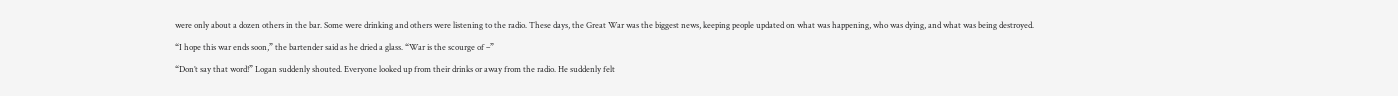were only about a dozen others in the bar. Some were drinking and others were listening to the radio. These days, the Great War was the biggest news, keeping people updated on what was happening, who was dying, and what was being destroyed.

“I hope this war ends soon,” the bartender said as he dried a glass. “War is the scourge of –”

“Don’t say that word!” Logan suddenly shouted. Everyone looked up from their drinks or away from the radio. He suddenly felt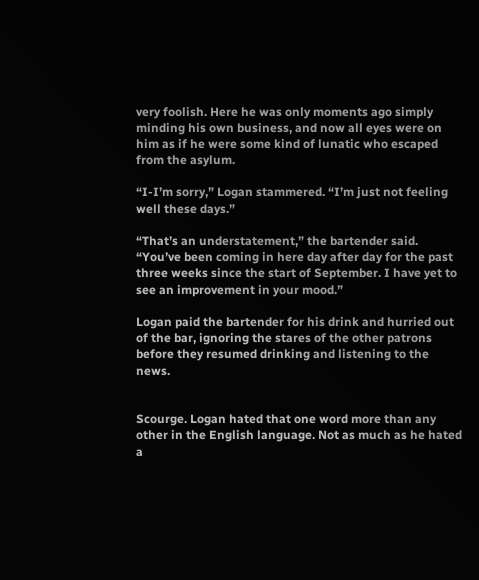very foolish. Here he was only moments ago simply minding his own business, and now all eyes were on him as if he were some kind of lunatic who escaped from the asylum.

“I-I’m sorry,” Logan stammered. “I’m just not feeling well these days.”

“That’s an understatement,” the bartender said. “You’ve been coming in here day after day for the past three weeks since the start of September. I have yet to see an improvement in your mood.”

Logan paid the bartender for his drink and hurried out of the bar, ignoring the stares of the other patrons before they resumed drinking and listening to the news.


Scourge. Logan hated that one word more than any other in the English language. Not as much as he hated a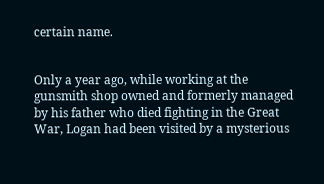certain name.


Only a year ago, while working at the gunsmith shop owned and formerly managed by his father who died fighting in the Great War, Logan had been visited by a mysterious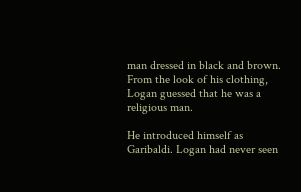man dressed in black and brown. From the look of his clothing, Logan guessed that he was a religious man.

He introduced himself as Garibaldi. Logan had never seen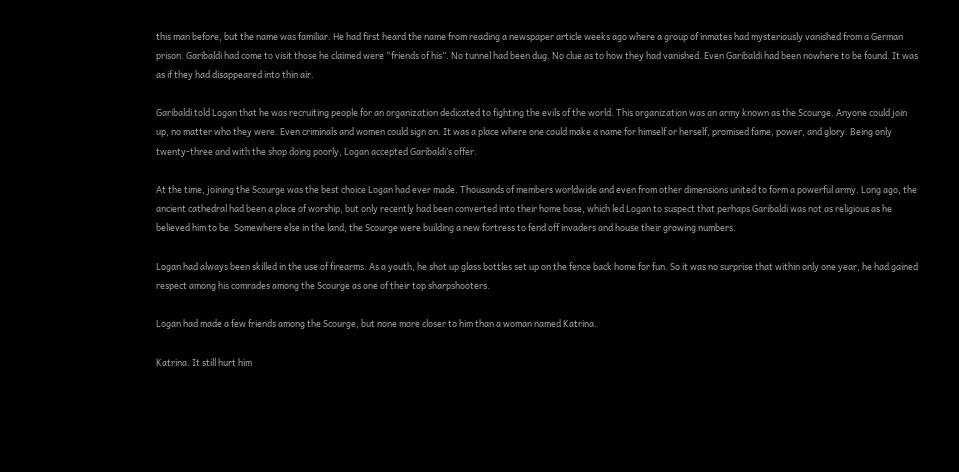this man before, but the name was familiar. He had first heard the name from reading a newspaper article weeks ago where a group of inmates had mysteriously vanished from a German prison. Garibaldi had come to visit those he claimed were “friends of his”. No tunnel had been dug. No clue as to how they had vanished. Even Garibaldi had been nowhere to be found. It was as if they had disappeared into thin air.

Garibaldi told Logan that he was recruiting people for an organization dedicated to fighting the evils of the world. This organization was an army known as the Scourge. Anyone could join up, no matter who they were. Even criminals and women could sign on. It was a place where one could make a name for himself or herself, promised fame, power, and glory. Being only twenty-three and with the shop doing poorly, Logan accepted Garibaldi’s offer.

At the time, joining the Scourge was the best choice Logan had ever made. Thousands of members worldwide and even from other dimensions united to form a powerful army. Long ago, the ancient cathedral had been a place of worship, but only recently had been converted into their home base, which led Logan to suspect that perhaps Garibaldi was not as religious as he believed him to be. Somewhere else in the land, the Scourge were building a new fortress to fend off invaders and house their growing numbers.

Logan had always been skilled in the use of firearms. As a youth, he shot up glass bottles set up on the fence back home for fun. So it was no surprise that within only one year, he had gained respect among his comrades among the Scourge as one of their top sharpshooters.

Logan had made a few friends among the Scourge, but none more closer to him than a woman named Katrina.

Katrina. It still hurt him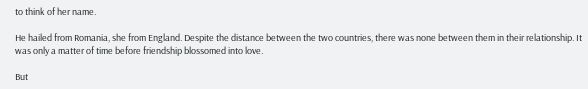to think of her name.

He hailed from Romania, she from England. Despite the distance between the two countries, there was none between them in their relationship. It was only a matter of time before friendship blossomed into love.

But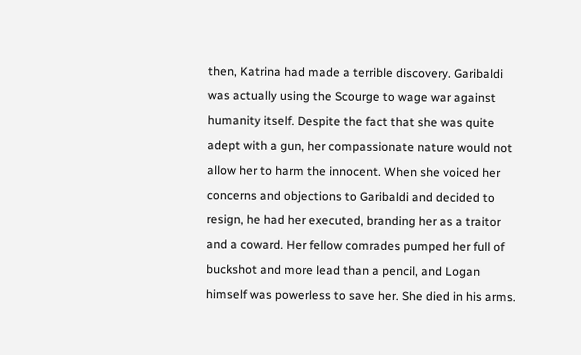then, Katrina had made a terrible discovery. Garibaldi was actually using the Scourge to wage war against humanity itself. Despite the fact that she was quite adept with a gun, her compassionate nature would not allow her to harm the innocent. When she voiced her concerns and objections to Garibaldi and decided to resign, he had her executed, branding her as a traitor and a coward. Her fellow comrades pumped her full of buckshot and more lead than a pencil, and Logan himself was powerless to save her. She died in his arms.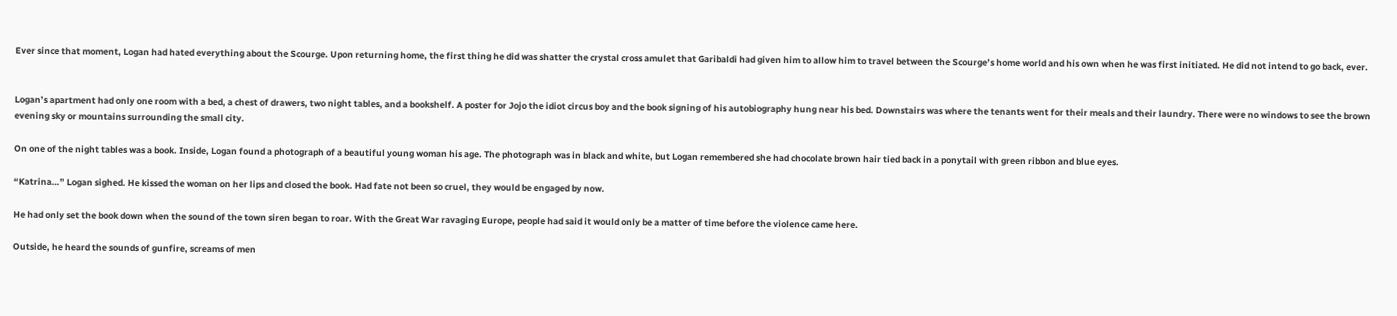Ever since that moment, Logan had hated everything about the Scourge. Upon returning home, the first thing he did was shatter the crystal cross amulet that Garibaldi had given him to allow him to travel between the Scourge’s home world and his own when he was first initiated. He did not intend to go back, ever.


Logan’s apartment had only one room with a bed, a chest of drawers, two night tables, and a bookshelf. A poster for Jojo the idiot circus boy and the book signing of his autobiography hung near his bed. Downstairs was where the tenants went for their meals and their laundry. There were no windows to see the brown evening sky or mountains surrounding the small city.

On one of the night tables was a book. Inside, Logan found a photograph of a beautiful young woman his age. The photograph was in black and white, but Logan remembered she had chocolate brown hair tied back in a ponytail with green ribbon and blue eyes.

“Katrina…” Logan sighed. He kissed the woman on her lips and closed the book. Had fate not been so cruel, they would be engaged by now.

He had only set the book down when the sound of the town siren began to roar. With the Great War ravaging Europe, people had said it would only be a matter of time before the violence came here.

Outside, he heard the sounds of gunfire, screams of men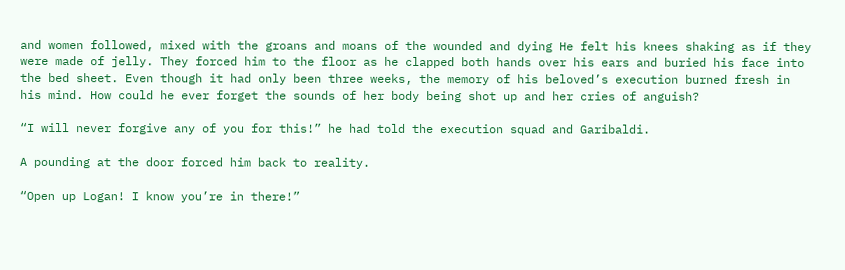and women followed, mixed with the groans and moans of the wounded and dying He felt his knees shaking as if they were made of jelly. They forced him to the floor as he clapped both hands over his ears and buried his face into the bed sheet. Even though it had only been three weeks, the memory of his beloved’s execution burned fresh in his mind. How could he ever forget the sounds of her body being shot up and her cries of anguish?

“I will never forgive any of you for this!” he had told the execution squad and Garibaldi.

A pounding at the door forced him back to reality.

“Open up Logan! I know you’re in there!”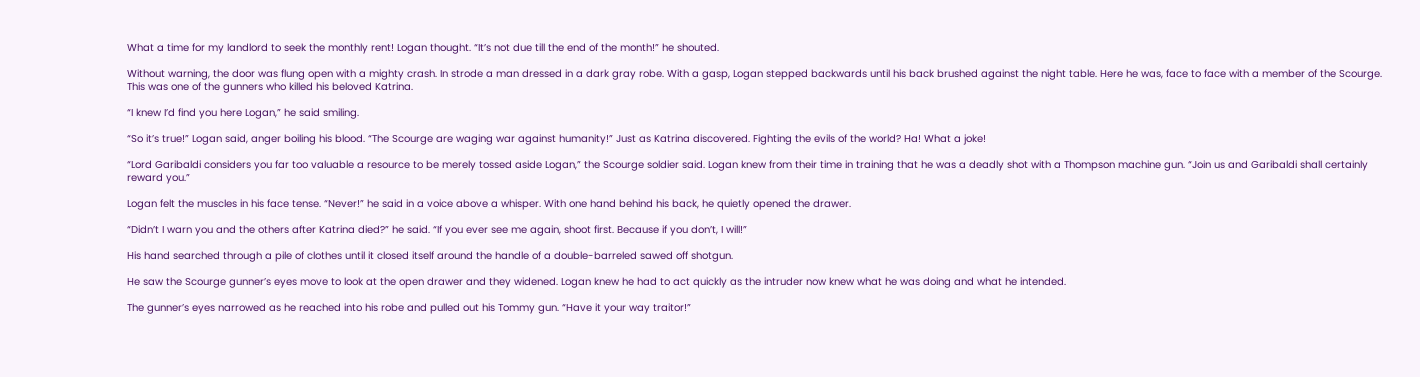What a time for my landlord to seek the monthly rent! Logan thought. “It’s not due till the end of the month!” he shouted.

Without warning, the door was flung open with a mighty crash. In strode a man dressed in a dark gray robe. With a gasp, Logan stepped backwards until his back brushed against the night table. Here he was, face to face with a member of the Scourge. This was one of the gunners who killed his beloved Katrina.

“I knew I’d find you here Logan,” he said smiling.

“So it’s true!” Logan said, anger boiling his blood. “The Scourge are waging war against humanity!” Just as Katrina discovered. Fighting the evils of the world? Ha! What a joke!

“Lord Garibaldi considers you far too valuable a resource to be merely tossed aside Logan,” the Scourge soldier said. Logan knew from their time in training that he was a deadly shot with a Thompson machine gun. “Join us and Garibaldi shall certainly reward you.”

Logan felt the muscles in his face tense. “Never!” he said in a voice above a whisper. With one hand behind his back, he quietly opened the drawer.

“Didn’t I warn you and the others after Katrina died?” he said. “If you ever see me again, shoot first. Because if you don’t, I will!”

His hand searched through a pile of clothes until it closed itself around the handle of a double-barreled sawed off shotgun.

He saw the Scourge gunner’s eyes move to look at the open drawer and they widened. Logan knew he had to act quickly as the intruder now knew what he was doing and what he intended.

The gunner’s eyes narrowed as he reached into his robe and pulled out his Tommy gun. “Have it your way traitor!”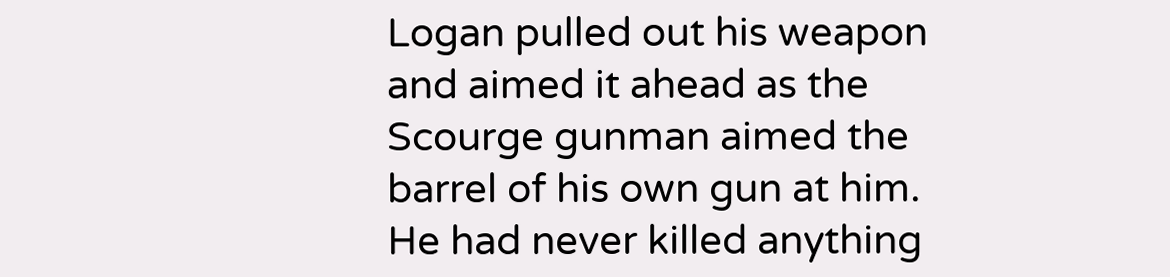Logan pulled out his weapon and aimed it ahead as the Scourge gunman aimed the barrel of his own gun at him. He had never killed anything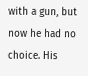with a gun, but now he had no choice. His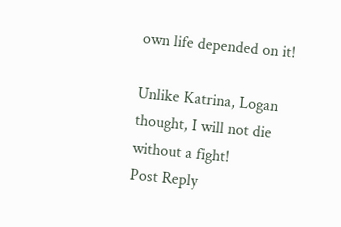own life depended on it!

Unlike Katrina, Logan thought, I will not die without a fight!
Post Reply